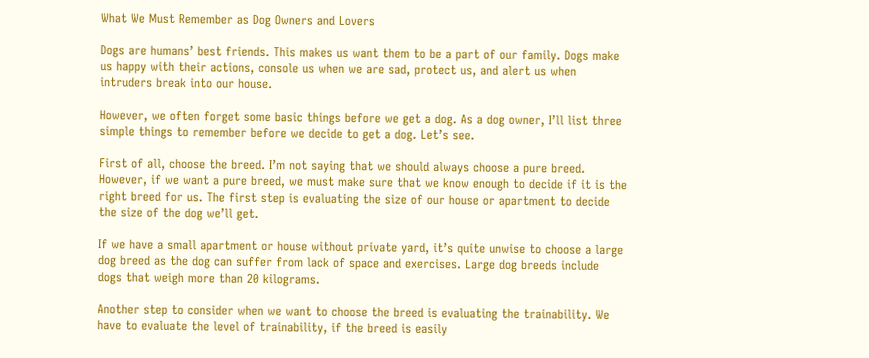What We Must Remember as Dog Owners and Lovers

Dogs are humans’ best friends. This makes us want them to be a part of our family. Dogs make us happy with their actions, console us when we are sad, protect us, and alert us when intruders break into our house.

However, we often forget some basic things before we get a dog. As a dog owner, I’ll list three simple things to remember before we decide to get a dog. Let’s see.

First of all, choose the breed. I’m not saying that we should always choose a pure breed. However, if we want a pure breed, we must make sure that we know enough to decide if it is the right breed for us. The first step is evaluating the size of our house or apartment to decide the size of the dog we’ll get.

If we have a small apartment or house without private yard, it’s quite unwise to choose a large dog breed as the dog can suffer from lack of space and exercises. Large dog breeds include dogs that weigh more than 20 kilograms.

Another step to consider when we want to choose the breed is evaluating the trainability. We have to evaluate the level of trainability, if the breed is easily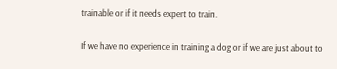trainable or if it needs expert to train.

If we have no experience in training a dog or if we are just about to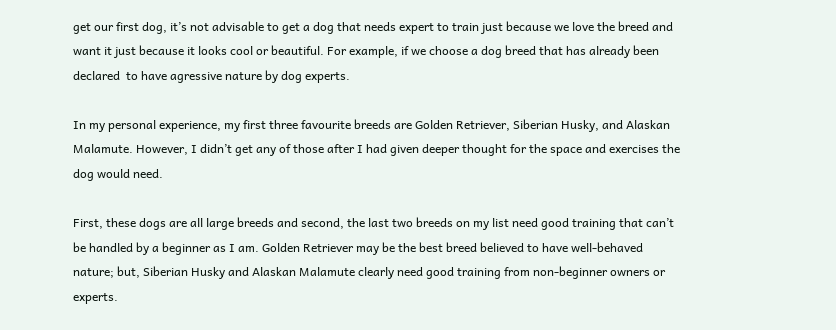get our first dog, it’s not advisable to get a dog that needs expert to train just because we love the breed and want it just because it looks cool or beautiful. For example, if we choose a dog breed that has already been declared  to have agressive nature by dog experts.

In my personal experience, my first three favourite breeds are Golden Retriever, Siberian Husky, and Alaskan Malamute. However, I didn’t get any of those after I had given deeper thought for the space and exercises the dog would need.

First, these dogs are all large breeds and second, the last two breeds on my list need good training that can’t be handled by a beginner as I am. Golden Retriever may be the best breed believed to have well-behaved nature; but, Siberian Husky and Alaskan Malamute clearly need good training from non-beginner owners or experts.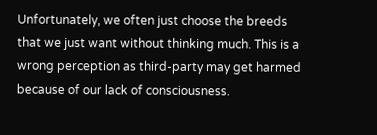Unfortunately, we often just choose the breeds that we just want without thinking much. This is a wrong perception as third-party may get harmed because of our lack of consciousness.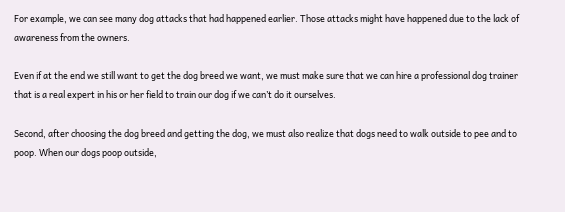For example, we can see many dog attacks that had happened earlier. Those attacks might have happened due to the lack of awareness from the owners.

Even if at the end we still want to get the dog breed we want, we must make sure that we can hire a professional dog trainer that is a real expert in his or her field to train our dog if we can’t do it ourselves.

Second, after choosing the dog breed and getting the dog, we must also realize that dogs need to walk outside to pee and to poop. When our dogs poop outside,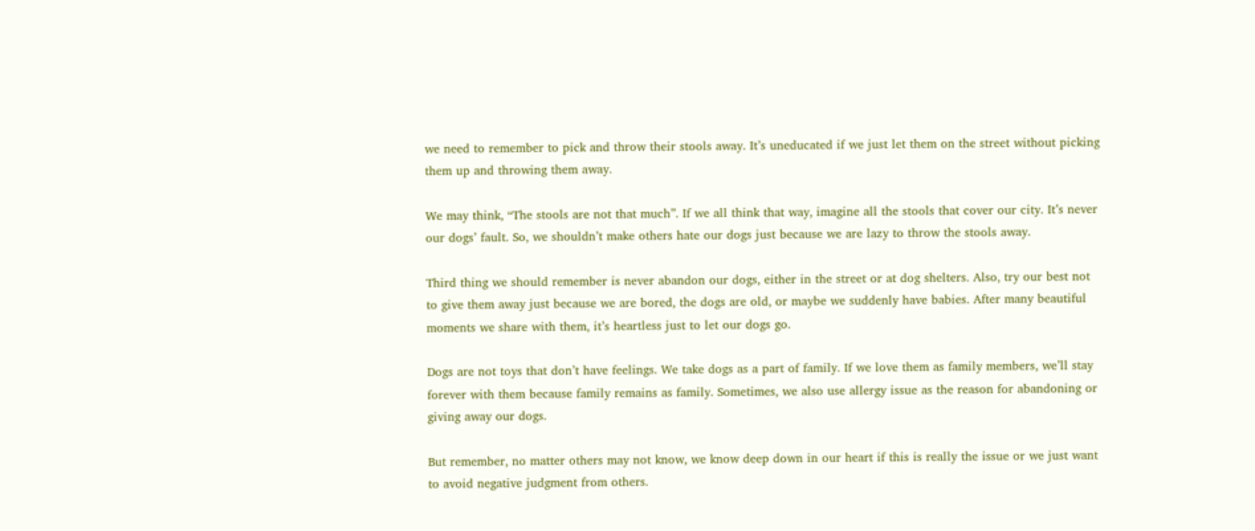we need to remember to pick and throw their stools away. It’s uneducated if we just let them on the street without picking them up and throwing them away.

We may think, “The stools are not that much”. If we all think that way, imagine all the stools that cover our city. It’s never our dogs’ fault. So, we shouldn’t make others hate our dogs just because we are lazy to throw the stools away.

Third thing we should remember is never abandon our dogs, either in the street or at dog shelters. Also, try our best not to give them away just because we are bored, the dogs are old, or maybe we suddenly have babies. After many beautiful moments we share with them, it’s heartless just to let our dogs go.

Dogs are not toys that don’t have feelings. We take dogs as a part of family. If we love them as family members, we’ll stay forever with them because family remains as family. Sometimes, we also use allergy issue as the reason for abandoning or giving away our dogs.

But remember, no matter others may not know, we know deep down in our heart if this is really the issue or we just want to avoid negative judgment from others.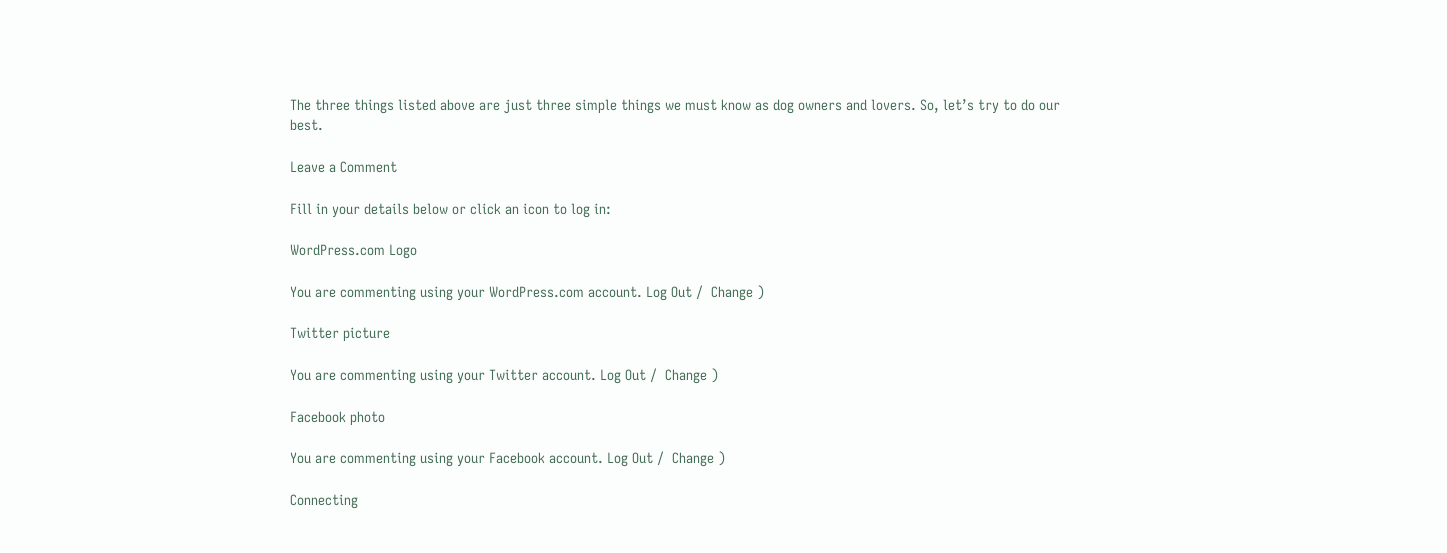The three things listed above are just three simple things we must know as dog owners and lovers. So, let’s try to do our best.

Leave a Comment

Fill in your details below or click an icon to log in:

WordPress.com Logo

You are commenting using your WordPress.com account. Log Out /  Change )

Twitter picture

You are commenting using your Twitter account. Log Out /  Change )

Facebook photo

You are commenting using your Facebook account. Log Out /  Change )

Connecting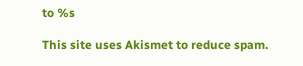to %s

This site uses Akismet to reduce spam.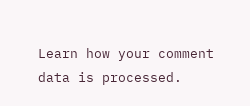Learn how your comment data is processed.